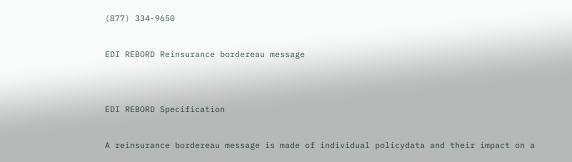(877) 334-9650

EDI REBORD Reinsurance bordereau message


EDI REBORD Specification

A reinsurance bordereau message is made of individual policydata and their impact on a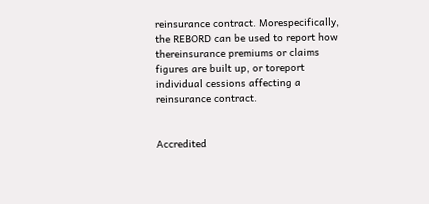reinsurance contract. Morespecifically, the REBORD can be used to report how thereinsurance premiums or claims figures are built up, or toreport individual cessions affecting a reinsurance contract.


Accredited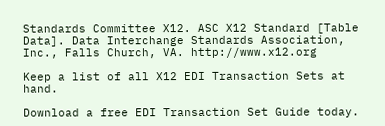Standards Committee X12. ASC X12 Standard [Table Data]. Data Interchange Standards Association, Inc., Falls Church, VA. http://www.x12.org

Keep a list of all X12 EDI Transaction Sets at hand.

Download a free EDI Transaction Set Guide today.